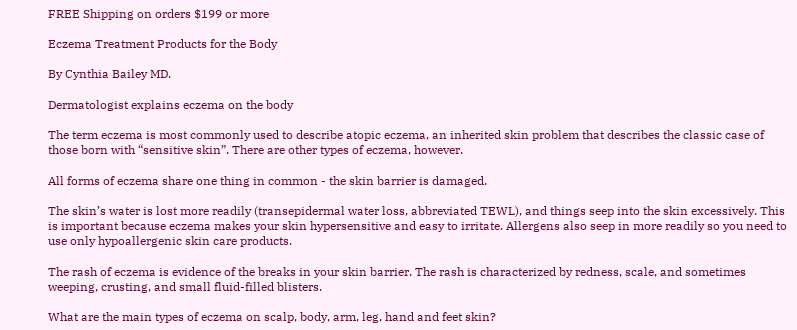FREE Shipping on orders $199 or more

Eczema Treatment Products for the Body

By Cynthia Bailey MD.

Dermatologist explains eczema on the body

The term eczema is most commonly used to describe atopic eczema, an inherited skin problem that describes the classic case of those born with “sensitive skin”. There are other types of eczema, however.

All forms of eczema share one thing in common - the skin barrier is damaged.

The skin’s water is lost more readily (transepidermal water loss, abbreviated TEWL), and things seep into the skin excessively. This is important because eczema makes your skin hypersensitive and easy to irritate. Allergens also seep in more readily so you need to use only hypoallergenic skin care products.

The rash of eczema is evidence of the breaks in your skin barrier. The rash is characterized by redness, scale, and sometimes weeping, crusting, and small fluid-filled blisters.

What are the main types of eczema on scalp, body, arm, leg, hand and feet skin?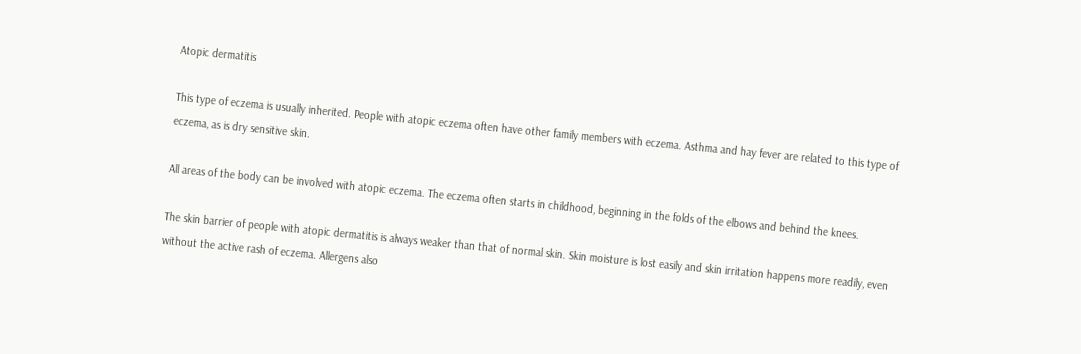Atopic dermatitis

This type of eczema is usually inherited. People with atopic eczema often have other family members with eczema. Asthma and hay fever are related to this type of eczema, as is dry sensitive skin.

All areas of the body can be involved with atopic eczema. The eczema often starts in childhood, beginning in the folds of the elbows and behind the knees.

The skin barrier of people with atopic dermatitis is always weaker than that of normal skin. Skin moisture is lost easily and skin irritation happens more readily, even without the active rash of eczema. Allergens also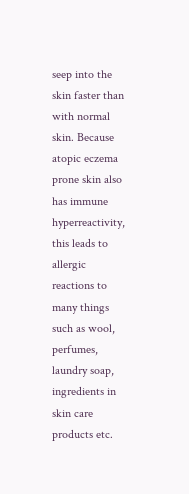seep into the skin faster than with normal skin. Because atopic eczema prone skin also has immune hyperreactivity, this leads to allergic reactions to many things such as wool, perfumes, laundry soap, ingredients in skin care products etc.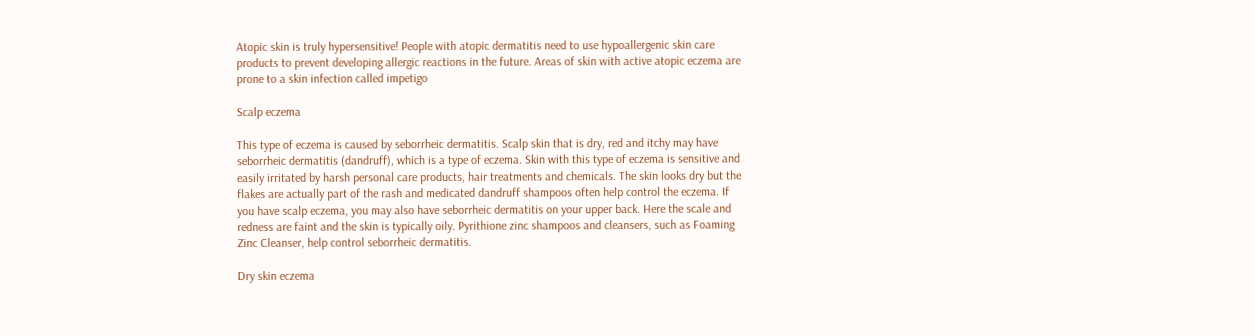Atopic skin is truly hypersensitive! People with atopic dermatitis need to use hypoallergenic skin care products to prevent developing allergic reactions in the future. Areas of skin with active atopic eczema are prone to a skin infection called impetigo

Scalp eczema

This type of eczema is caused by seborrheic dermatitis. Scalp skin that is dry, red and itchy may have seborrheic dermatitis (dandruff), which is a type of eczema. Skin with this type of eczema is sensitive and easily irritated by harsh personal care products, hair treatments and chemicals. The skin looks dry but the flakes are actually part of the rash and medicated dandruff shampoos often help control the eczema. If you have scalp eczema, you may also have seborrheic dermatitis on your upper back. Here the scale and redness are faint and the skin is typically oily. Pyrithione zinc shampoos and cleansers, such as Foaming Zinc Cleanser, help control seborrheic dermatitis.

Dry skin eczema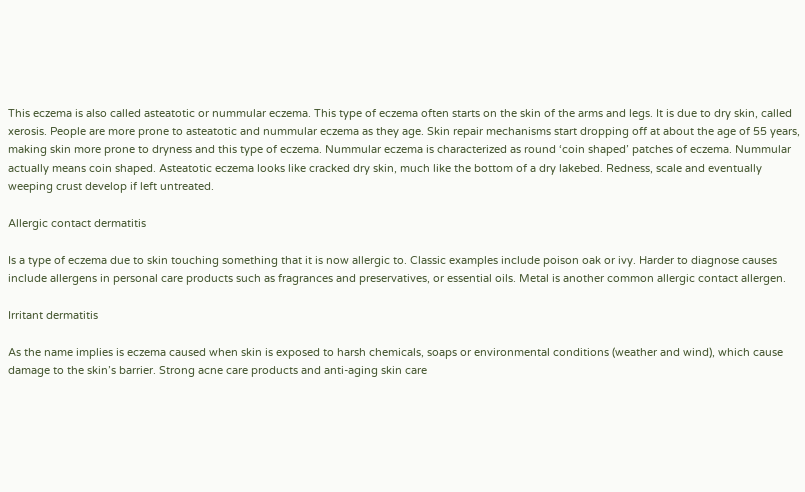This eczema is also called asteatotic or nummular eczema. This type of eczema often starts on the skin of the arms and legs. It is due to dry skin, called xerosis. People are more prone to asteatotic and nummular eczema as they age. Skin repair mechanisms start dropping off at about the age of 55 years, making skin more prone to dryness and this type of eczema. Nummular eczema is characterized as round ‘coin shaped’ patches of eczema. Nummular actually means coin shaped. Asteatotic eczema looks like cracked dry skin, much like the bottom of a dry lakebed. Redness, scale and eventually weeping crust develop if left untreated.

Allergic contact dermatitis

Is a type of eczema due to skin touching something that it is now allergic to. Classic examples include poison oak or ivy. Harder to diagnose causes include allergens in personal care products such as fragrances and preservatives, or essential oils. Metal is another common allergic contact allergen.

Irritant dermatitis

As the name implies is eczema caused when skin is exposed to harsh chemicals, soaps or environmental conditions (weather and wind), which cause damage to the skin’s barrier. Strong acne care products and anti-aging skin care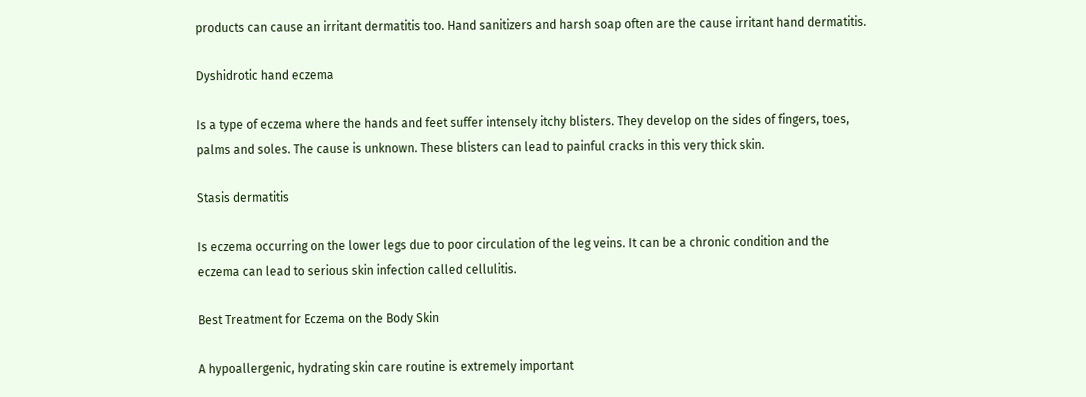products can cause an irritant dermatitis too. Hand sanitizers and harsh soap often are the cause irritant hand dermatitis.

Dyshidrotic hand eczema

Is a type of eczema where the hands and feet suffer intensely itchy blisters. They develop on the sides of fingers, toes, palms and soles. The cause is unknown. These blisters can lead to painful cracks in this very thick skin.

Stasis dermatitis

Is eczema occurring on the lower legs due to poor circulation of the leg veins. It can be a chronic condition and the eczema can lead to serious skin infection called cellulitis.

Best Treatment for Eczema on the Body Skin

A hypoallergenic, hydrating skin care routine is extremely important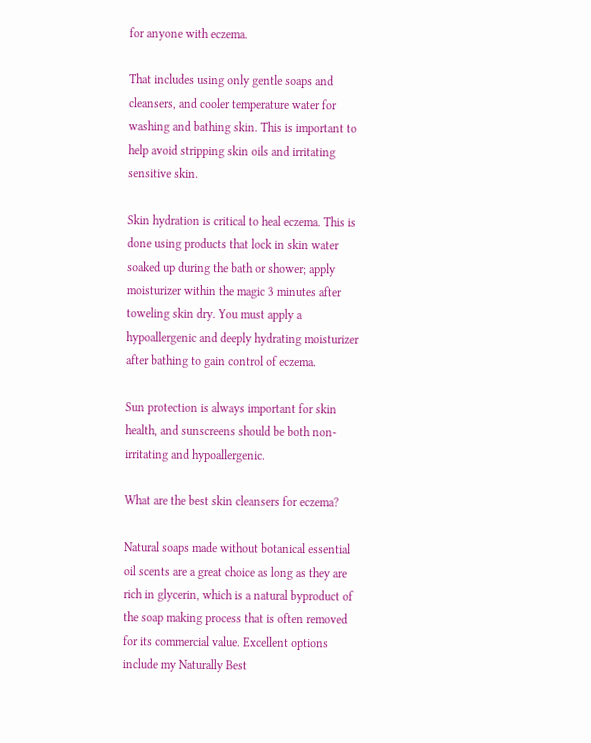for anyone with eczema.

That includes using only gentle soaps and cleansers, and cooler temperature water for washing and bathing skin. This is important to help avoid stripping skin oils and irritating sensitive skin.

Skin hydration is critical to heal eczema. This is done using products that lock in skin water soaked up during the bath or shower; apply moisturizer within the magic 3 minutes after toweling skin dry. You must apply a hypoallergenic and deeply hydrating moisturizer after bathing to gain control of eczema.

Sun protection is always important for skin health, and sunscreens should be both non-irritating and hypoallergenic.

What are the best skin cleansers for eczema?

Natural soaps made without botanical essential oil scents are a great choice as long as they are rich in glycerin, which is a natural byproduct of the soap making process that is often removed for its commercial value. Excellent options include my Naturally Best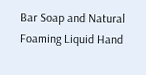Bar Soap and Natural Foaming Liquid Hand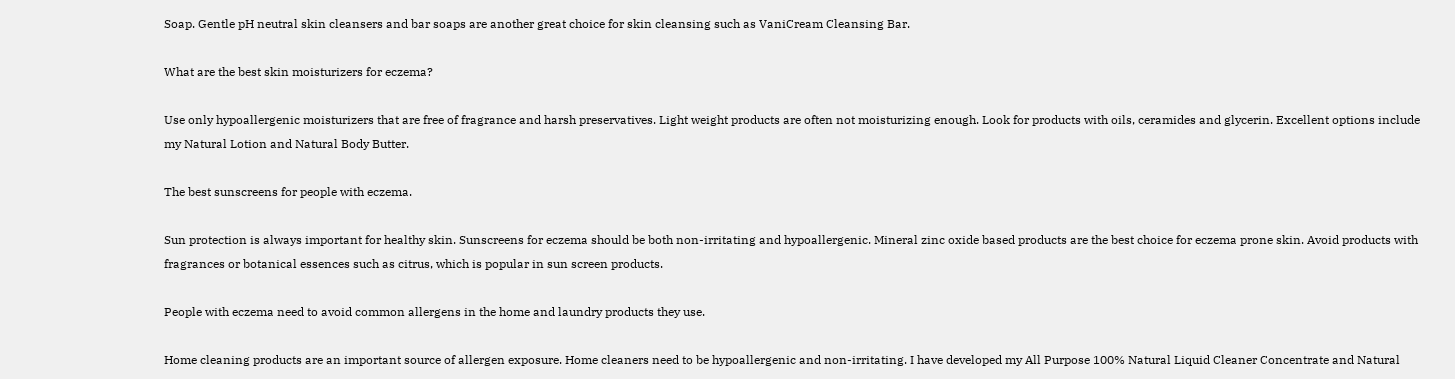Soap. Gentle pH neutral skin cleansers and bar soaps are another great choice for skin cleansing such as VaniCream Cleansing Bar.

What are the best skin moisturizers for eczema?

Use only hypoallergenic moisturizers that are free of fragrance and harsh preservatives. Light weight products are often not moisturizing enough. Look for products with oils, ceramides and glycerin. Excellent options include my Natural Lotion and Natural Body Butter.

The best sunscreens for people with eczema.

Sun protection is always important for healthy skin. Sunscreens for eczema should be both non-irritating and hypoallergenic. Mineral zinc oxide based products are the best choice for eczema prone skin. Avoid products with fragrances or botanical essences such as citrus, which is popular in sun screen products.

People with eczema need to avoid common allergens in the home and laundry products they use.

Home cleaning products are an important source of allergen exposure. Home cleaners need to be hypoallergenic and non-irritating. I have developed my All Purpose 100% Natural Liquid Cleaner Concentrate and Natural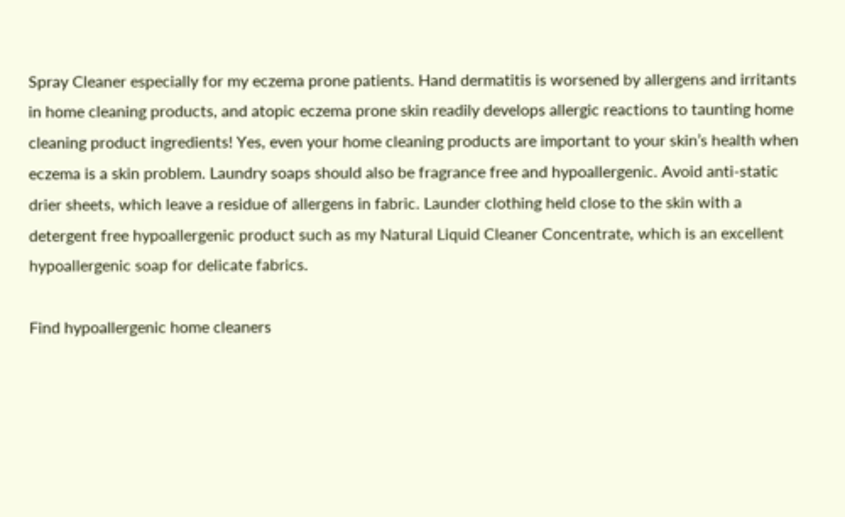Spray Cleaner especially for my eczema prone patients. Hand dermatitis is worsened by allergens and irritants in home cleaning products, and atopic eczema prone skin readily develops allergic reactions to taunting home cleaning product ingredients! Yes, even your home cleaning products are important to your skin’s health when eczema is a skin problem. Laundry soaps should also be fragrance free and hypoallergenic. Avoid anti-static drier sheets, which leave a residue of allergens in fabric. Launder clothing held close to the skin with a detergent free hypoallergenic product such as my Natural Liquid Cleaner Concentrate, which is an excellent hypoallergenic soap for delicate fabrics.

Find hypoallergenic home cleaners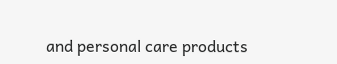and personal care products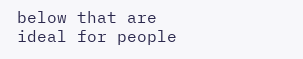below that are ideal for people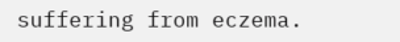suffering from eczema.